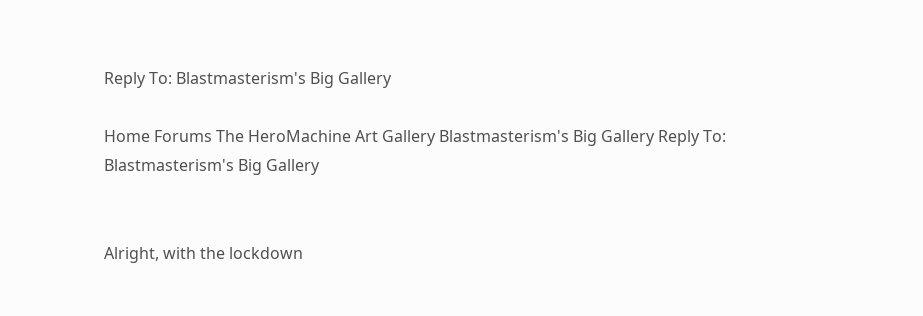Reply To: Blastmasterism's Big Gallery

Home Forums The HeroMachine Art Gallery Blastmasterism's Big Gallery Reply To: Blastmasterism's Big Gallery


Alright, with the lockdown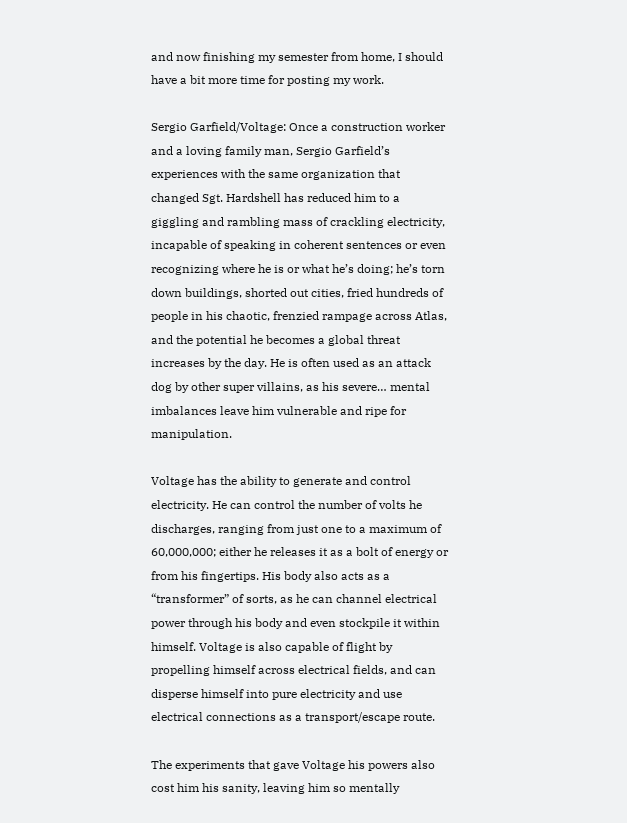and now finishing my semester from home, I should have a bit more time for posting my work.

Sergio Garfield/Voltage: Once a construction worker and a loving family man, Sergio Garfield’s experiences with the same organization that changed Sgt. Hardshell has reduced him to a giggling and rambling mass of crackling electricity, incapable of speaking in coherent sentences or even recognizing where he is or what he’s doing; he’s torn down buildings, shorted out cities, fried hundreds of people in his chaotic, frenzied rampage across Atlas, and the potential he becomes a global threat increases by the day. He is often used as an attack dog by other super villains, as his severe… mental imbalances leave him vulnerable and ripe for manipulation.

Voltage has the ability to generate and control electricity. He can control the number of volts he discharges, ranging from just one to a maximum of 60,000,000; either he releases it as a bolt of energy or from his fingertips. His body also acts as a “transformer” of sorts, as he can channel electrical power through his body and even stockpile it within himself. Voltage is also capable of flight by propelling himself across electrical fields, and can disperse himself into pure electricity and use electrical connections as a transport/escape route.

The experiments that gave Voltage his powers also cost him his sanity, leaving him so mentally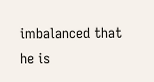imbalanced that he is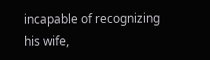incapable of recognizing his wife,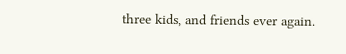three kids, and friends ever again.